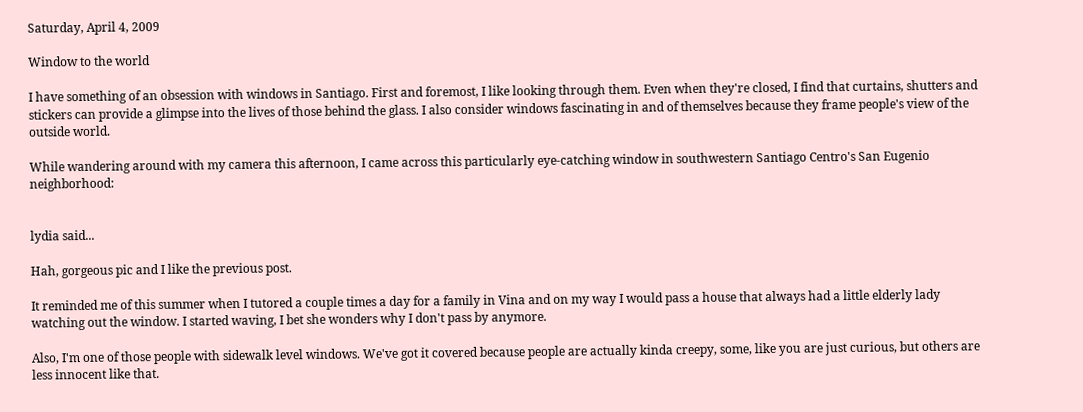Saturday, April 4, 2009

Window to the world

I have something of an obsession with windows in Santiago. First and foremost, I like looking through them. Even when they're closed, I find that curtains, shutters and stickers can provide a glimpse into the lives of those behind the glass. I also consider windows fascinating in and of themselves because they frame people's view of the outside world.

While wandering around with my camera this afternoon, I came across this particularly eye-catching window in southwestern Santiago Centro's San Eugenio neighborhood:


lydia said...

Hah, gorgeous pic and I like the previous post.

It reminded me of this summer when I tutored a couple times a day for a family in Vina and on my way I would pass a house that always had a little elderly lady watching out the window. I started waving, I bet she wonders why I don't pass by anymore.

Also, I'm one of those people with sidewalk level windows. We've got it covered because people are actually kinda creepy, some, like you are just curious, but others are less innocent like that.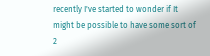recently I've started to wonder if It might be possible to have some sort of 2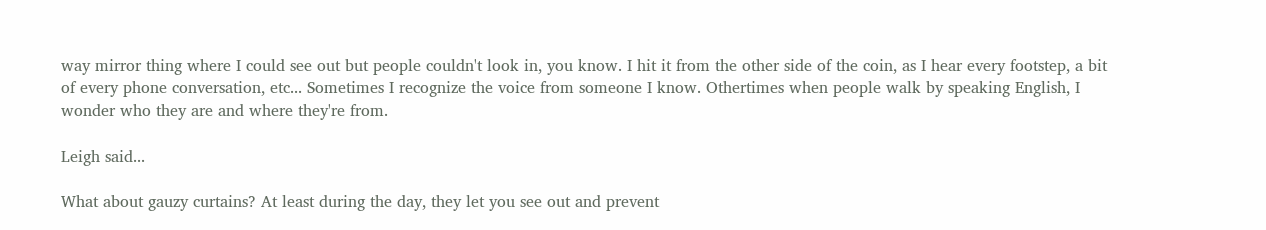way mirror thing where I could see out but people couldn't look in, you know. I hit it from the other side of the coin, as I hear every footstep, a bit of every phone conversation, etc... Sometimes I recognize the voice from someone I know. Othertimes when people walk by speaking English, I wonder who they are and where they're from.

Leigh said...

What about gauzy curtains? At least during the day, they let you see out and prevent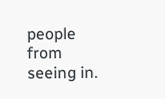people from seeing in.